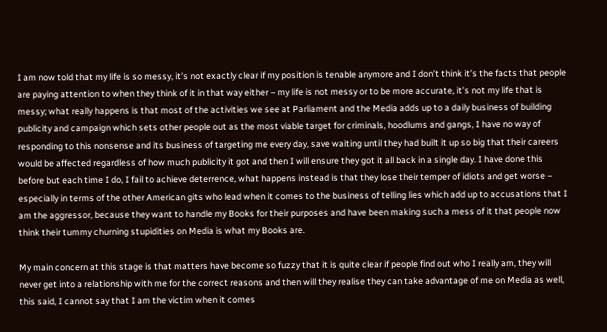I am now told that my life is so messy, it’s not exactly clear if my position is tenable anymore and I don’t think it’s the facts that people are paying attention to when they think of it in that way either – my life is not messy or to be more accurate, it’s not my life that is messy; what really happens is that most of the activities we see at Parliament and the Media adds up to a daily business of building publicity and campaign which sets other people out as the most viable target for criminals, hoodlums and gangs, I have no way of responding to this nonsense and its business of targeting me every day, save waiting until they had built it up so big that their careers would be affected regardless of how much publicity it got and then I will ensure they got it all back in a single day. I have done this before but each time I do, I fail to achieve deterrence, what happens instead is that they lose their temper of idiots and get worse – especially in terms of the other American gits who lead when it comes to the business of telling lies which add up to accusations that I am the aggressor, because they want to handle my Books for their purposes and have been making such a mess of it that people now think their tummy churning stupidities on Media is what my Books are.

My main concern at this stage is that matters have become so fuzzy that it is quite clear if people find out who I really am, they will never get into a relationship with me for the correct reasons and then will they realise they can take advantage of me on Media as well, this said, I cannot say that I am the victim when it comes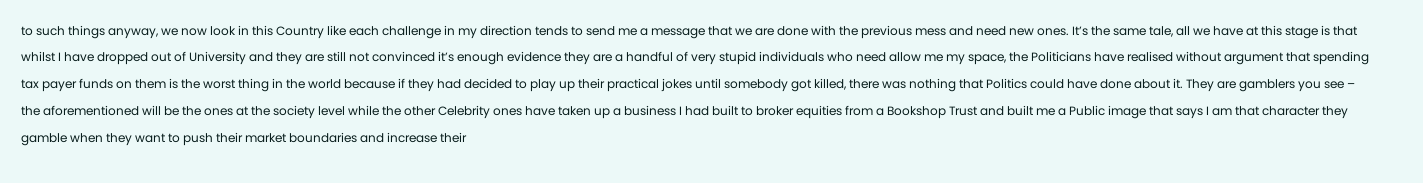to such things anyway, we now look in this Country like each challenge in my direction tends to send me a message that we are done with the previous mess and need new ones. It’s the same tale, all we have at this stage is that whilst I have dropped out of University and they are still not convinced it’s enough evidence they are a handful of very stupid individuals who need allow me my space, the Politicians have realised without argument that spending tax payer funds on them is the worst thing in the world because if they had decided to play up their practical jokes until somebody got killed, there was nothing that Politics could have done about it. They are gamblers you see – the aforementioned will be the ones at the society level while the other Celebrity ones have taken up a business I had built to broker equities from a Bookshop Trust and built me a Public image that says I am that character they gamble when they want to push their market boundaries and increase their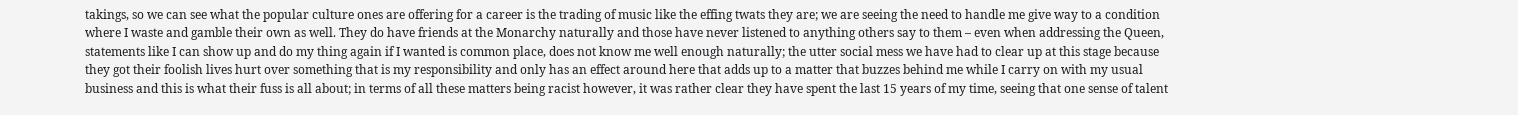takings, so we can see what the popular culture ones are offering for a career is the trading of music like the effing twats they are; we are seeing the need to handle me give way to a condition where I waste and gamble their own as well. They do have friends at the Monarchy naturally and those have never listened to anything others say to them – even when addressing the Queen, statements like I can show up and do my thing again if I wanted is common place, does not know me well enough naturally; the utter social mess we have had to clear up at this stage because they got their foolish lives hurt over something that is my responsibility and only has an effect around here that adds up to a matter that buzzes behind me while I carry on with my usual business and this is what their fuss is all about; in terms of all these matters being racist however, it was rather clear they have spent the last 15 years of my time, seeing that one sense of talent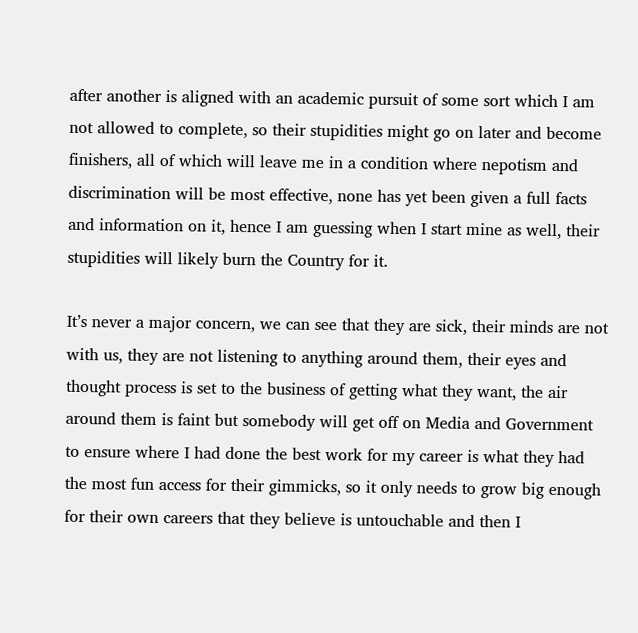after another is aligned with an academic pursuit of some sort which I am not allowed to complete, so their stupidities might go on later and become finishers, all of which will leave me in a condition where nepotism and discrimination will be most effective, none has yet been given a full facts and information on it, hence I am guessing when I start mine as well, their stupidities will likely burn the Country for it.

It’s never a major concern, we can see that they are sick, their minds are not with us, they are not listening to anything around them, their eyes and thought process is set to the business of getting what they want, the air around them is faint but somebody will get off on Media and Government to ensure where I had done the best work for my career is what they had the most fun access for their gimmicks, so it only needs to grow big enough for their own careers that they believe is untouchable and then I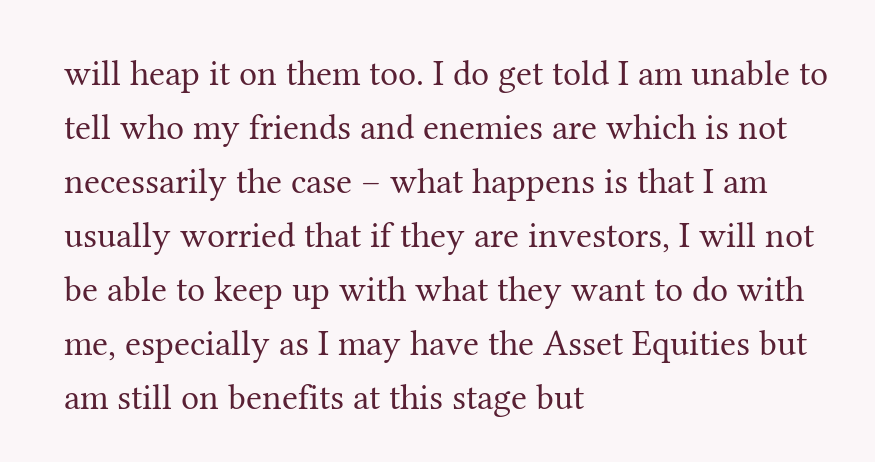will heap it on them too. I do get told I am unable to tell who my friends and enemies are which is not necessarily the case – what happens is that I am usually worried that if they are investors, I will not be able to keep up with what they want to do with me, especially as I may have the Asset Equities but am still on benefits at this stage but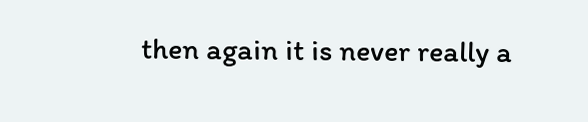then again it is never really a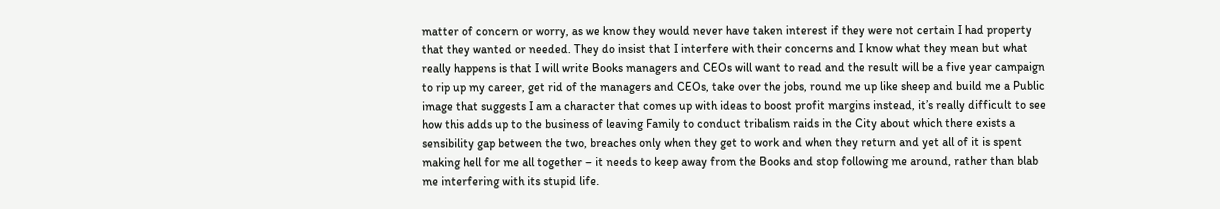matter of concern or worry, as we know they would never have taken interest if they were not certain I had property that they wanted or needed. They do insist that I interfere with their concerns and I know what they mean but what really happens is that I will write Books managers and CEOs will want to read and the result will be a five year campaign to rip up my career, get rid of the managers and CEOs, take over the jobs, round me up like sheep and build me a Public image that suggests I am a character that comes up with ideas to boost profit margins instead, it’s really difficult to see how this adds up to the business of leaving Family to conduct tribalism raids in the City about which there exists a sensibility gap between the two, breaches only when they get to work and when they return and yet all of it is spent making hell for me all together – it needs to keep away from the Books and stop following me around, rather than blab me interfering with its stupid life.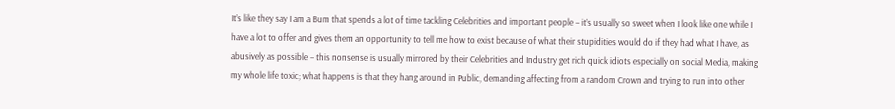It’s like they say I am a Bum that spends a lot of time tackling Celebrities and important people – it’s usually so sweet when I look like one while I have a lot to offer and gives them an opportunity to tell me how to exist because of what their stupidities would do if they had what I have, as abusively as possible – this nonsense is usually mirrored by their Celebrities and Industry get rich quick idiots especially on social Media, making my whole life toxic; what happens is that they hang around in Public, demanding affecting from a random Crown and trying to run into other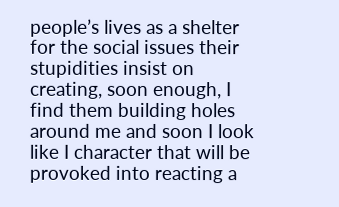people’s lives as a shelter for the social issues their stupidities insist on creating, soon enough, I find them building holes around me and soon I look like I character that will be provoked into reacting a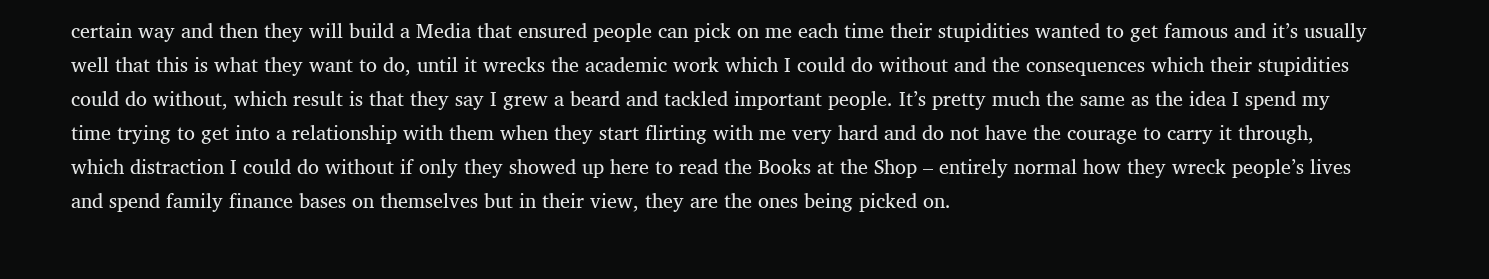certain way and then they will build a Media that ensured people can pick on me each time their stupidities wanted to get famous and it’s usually well that this is what they want to do, until it wrecks the academic work which I could do without and the consequences which their stupidities could do without, which result is that they say I grew a beard and tackled important people. It’s pretty much the same as the idea I spend my time trying to get into a relationship with them when they start flirting with me very hard and do not have the courage to carry it through, which distraction I could do without if only they showed up here to read the Books at the Shop – entirely normal how they wreck people’s lives and spend family finance bases on themselves but in their view, they are the ones being picked on.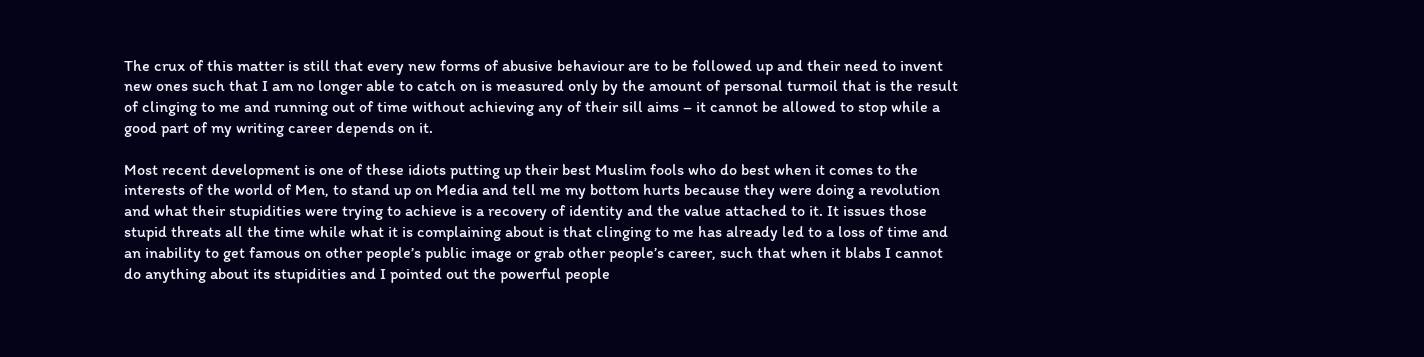The crux of this matter is still that every new forms of abusive behaviour are to be followed up and their need to invent new ones such that I am no longer able to catch on is measured only by the amount of personal turmoil that is the result of clinging to me and running out of time without achieving any of their sill aims – it cannot be allowed to stop while a good part of my writing career depends on it.

Most recent development is one of these idiots putting up their best Muslim fools who do best when it comes to the interests of the world of Men, to stand up on Media and tell me my bottom hurts because they were doing a revolution and what their stupidities were trying to achieve is a recovery of identity and the value attached to it. It issues those stupid threats all the time while what it is complaining about is that clinging to me has already led to a loss of time and an inability to get famous on other people’s public image or grab other people’s career, such that when it blabs I cannot do anything about its stupidities and I pointed out the powerful people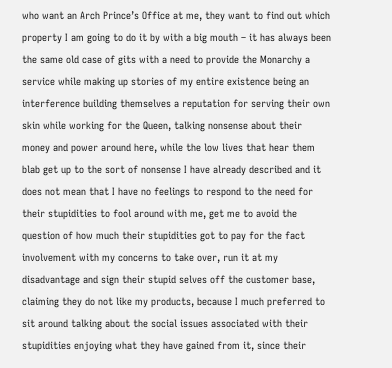who want an Arch Prince’s Office at me, they want to find out which property I am going to do it by with a big mouth – it has always been the same old case of gits with a need to provide the Monarchy a service while making up stories of my entire existence being an interference building themselves a reputation for serving their own skin while working for the Queen, talking nonsense about their money and power around here, while the low lives that hear them blab get up to the sort of nonsense I have already described and it does not mean that I have no feelings to respond to the need for their stupidities to fool around with me, get me to avoid the question of how much their stupidities got to pay for the fact involvement with my concerns to take over, run it at my disadvantage and sign their stupid selves off the customer base, claiming they do not like my products, because I much preferred to sit around talking about the social issues associated with their stupidities enjoying what they have gained from it, since their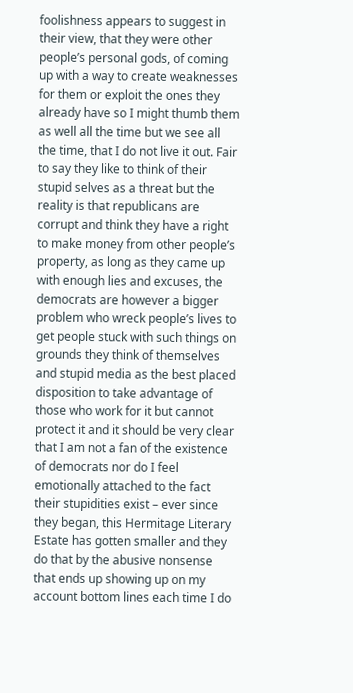foolishness appears to suggest in their view, that they were other people’s personal gods, of coming up with a way to create weaknesses for them or exploit the ones they already have so I might thumb them as well all the time but we see all the time, that I do not live it out. Fair to say they like to think of their stupid selves as a threat but the reality is that republicans are corrupt and think they have a right to make money from other people’s property, as long as they came up with enough lies and excuses, the democrats are however a bigger problem who wreck people’s lives to get people stuck with such things on grounds they think of themselves and stupid media as the best placed disposition to take advantage of those who work for it but cannot protect it and it should be very clear that I am not a fan of the existence of democrats nor do I feel emotionally attached to the fact their stupidities exist – ever since they began, this Hermitage Literary Estate has gotten smaller and they do that by the abusive nonsense that ends up showing up on my account bottom lines each time I do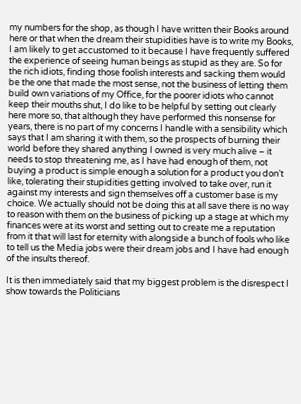my numbers for the shop, as though I have written their Books around here or that when the dream their stupidities have is to write my Books, I am likely to get accustomed to it because I have frequently suffered the experience of seeing human beings as stupid as they are. So for the rich idiots, finding those foolish interests and sacking them would be the one that made the most sense, not the business of letting them build own variations of my Office, for the poorer idiots who cannot keep their mouths shut, I do like to be helpful by setting out clearly here more so, that although they have performed this nonsense for years, there is no part of my concerns I handle with a sensibility which says that I am sharing it with them, so the prospects of burning their world before they shared anything I owned is very much alive – it needs to stop threatening me, as I have had enough of them, not buying a product is simple enough a solution for a product you don’t like, tolerating their stupidities getting involved to take over, run it against my interests and sign themselves off a customer base is my choice. We actually should not be doing this at all save there is no way to reason with them on the business of picking up a stage at which my finances were at its worst and setting out to create me a reputation from it that will last for eternity with alongside a bunch of fools who like to tell us the Media jobs were their dream jobs and I have had enough of the insults thereof.

It is then immediately said that my biggest problem is the disrespect I show towards the Politicians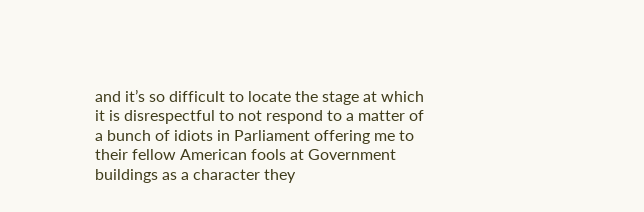and it’s so difficult to locate the stage at which it is disrespectful to not respond to a matter of a bunch of idiots in Parliament offering me to their fellow American fools at Government buildings as a character they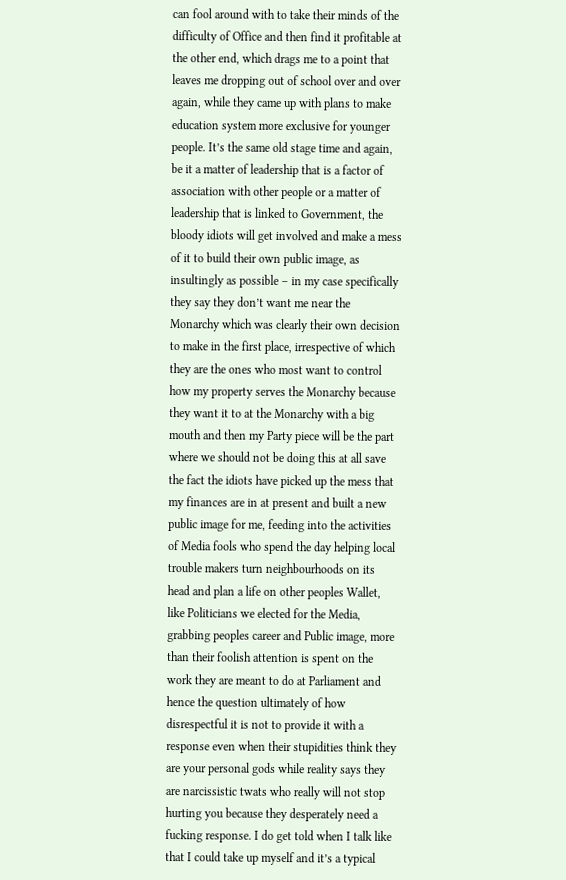can fool around with to take their minds of the difficulty of Office and then find it profitable at the other end, which drags me to a point that leaves me dropping out of school over and over again, while they came up with plans to make education system more exclusive for younger people. It’s the same old stage time and again, be it a matter of leadership that is a factor of association with other people or a matter of leadership that is linked to Government, the bloody idiots will get involved and make a mess of it to build their own public image, as insultingly as possible – in my case specifically they say they don’t want me near the Monarchy which was clearly their own decision to make in the first place, irrespective of which they are the ones who most want to control how my property serves the Monarchy because they want it to at the Monarchy with a big mouth and then my Party piece will be the part where we should not be doing this at all save the fact the idiots have picked up the mess that my finances are in at present and built a new public image for me, feeding into the activities of Media fools who spend the day helping local trouble makers turn neighbourhoods on its head and plan a life on other peoples Wallet, like Politicians we elected for the Media, grabbing peoples career and Public image, more than their foolish attention is spent on the work they are meant to do at Parliament and hence the question ultimately of how disrespectful it is not to provide it with a response even when their stupidities think they are your personal gods while reality says they are narcissistic twats who really will not stop hurting you because they desperately need a fucking response. I do get told when I talk like that I could take up myself and it’s a typical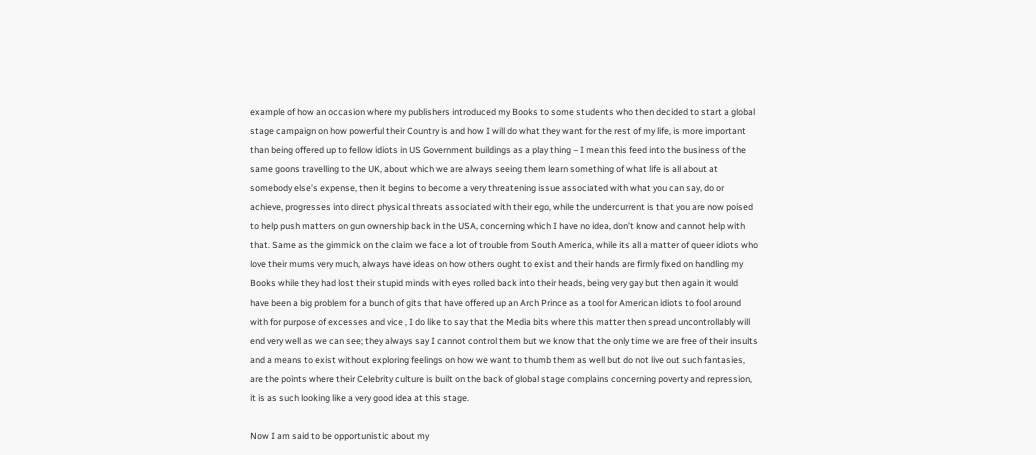example of how an occasion where my publishers introduced my Books to some students who then decided to start a global stage campaign on how powerful their Country is and how I will do what they want for the rest of my life, is more important than being offered up to fellow idiots in US Government buildings as a play thing – I mean this feed into the business of the same goons travelling to the UK, about which we are always seeing them learn something of what life is all about at somebody else’s expense, then it begins to become a very threatening issue associated with what you can say, do or achieve, progresses into direct physical threats associated with their ego, while the undercurrent is that you are now poised to help push matters on gun ownership back in the USA, concerning which I have no idea, don’t know and cannot help with that. Same as the gimmick on the claim we face a lot of trouble from South America, while its all a matter of queer idiots who love their mums very much, always have ideas on how others ought to exist and their hands are firmly fixed on handling my Books while they had lost their stupid minds with eyes rolled back into their heads, being very gay but then again it would have been a big problem for a bunch of gits that have offered up an Arch Prince as a tool for American idiots to fool around with for purpose of excesses and vice , I do like to say that the Media bits where this matter then spread uncontrollably will end very well as we can see; they always say I cannot control them but we know that the only time we are free of their insults and a means to exist without exploring feelings on how we want to thumb them as well but do not live out such fantasies, are the points where their Celebrity culture is built on the back of global stage complains concerning poverty and repression, it is as such looking like a very good idea at this stage.

Now I am said to be opportunistic about my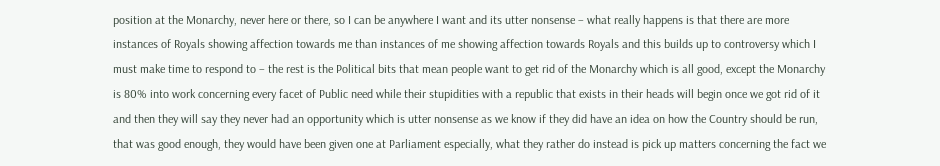position at the Monarchy, never here or there, so I can be anywhere I want and its utter nonsense – what really happens is that there are more instances of Royals showing affection towards me than instances of me showing affection towards Royals and this builds up to controversy which I must make time to respond to – the rest is the Political bits that mean people want to get rid of the Monarchy which is all good, except the Monarchy is 80% into work concerning every facet of Public need while their stupidities with a republic that exists in their heads will begin once we got rid of it and then they will say they never had an opportunity which is utter nonsense as we know if they did have an idea on how the Country should be run, that was good enough, they would have been given one at Parliament especially, what they rather do instead is pick up matters concerning the fact we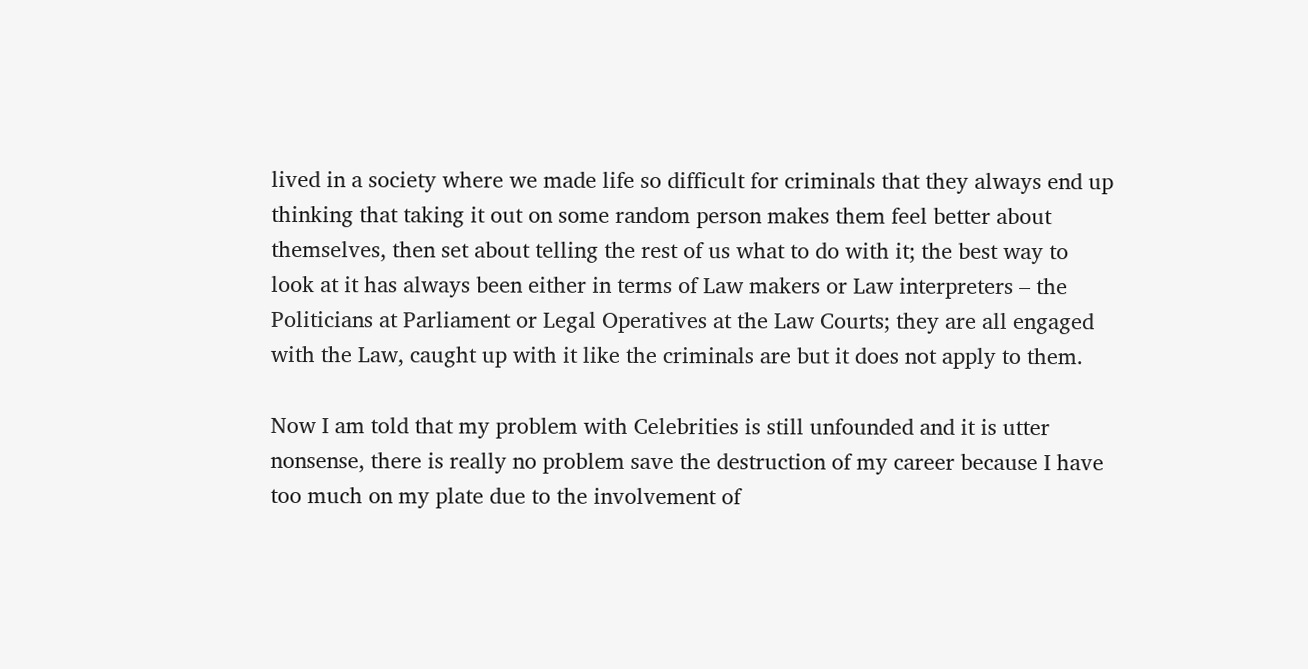lived in a society where we made life so difficult for criminals that they always end up thinking that taking it out on some random person makes them feel better about themselves, then set about telling the rest of us what to do with it; the best way to look at it has always been either in terms of Law makers or Law interpreters – the Politicians at Parliament or Legal Operatives at the Law Courts; they are all engaged with the Law, caught up with it like the criminals are but it does not apply to them.

Now I am told that my problem with Celebrities is still unfounded and it is utter nonsense, there is really no problem save the destruction of my career because I have too much on my plate due to the involvement of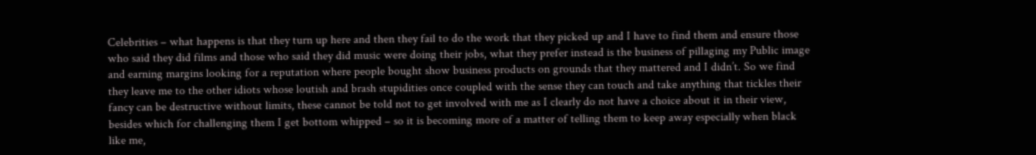Celebrities – what happens is that they turn up here and then they fail to do the work that they picked up and I have to find them and ensure those who said they did films and those who said they did music were doing their jobs, what they prefer instead is the business of pillaging my Public image and earning margins looking for a reputation where people bought show business products on grounds that they mattered and I didn’t. So we find they leave me to the other idiots whose loutish and brash stupidities once coupled with the sense they can touch and take anything that tickles their fancy can be destructive without limits, these cannot be told not to get involved with me as I clearly do not have a choice about it in their view, besides which for challenging them I get bottom whipped – so it is becoming more of a matter of telling them to keep away especially when black like me,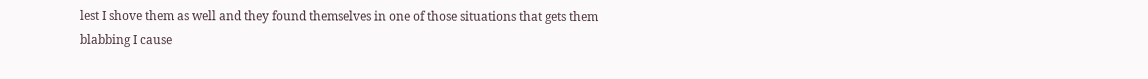lest I shove them as well and they found themselves in one of those situations that gets them blabbing I cause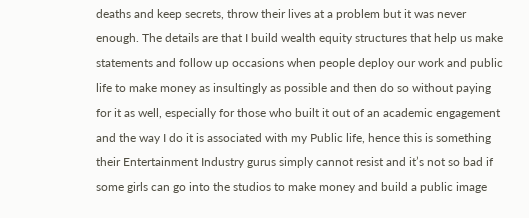deaths and keep secrets, throw their lives at a problem but it was never enough. The details are that I build wealth equity structures that help us make statements and follow up occasions when people deploy our work and public life to make money as insultingly as possible and then do so without paying for it as well, especially for those who built it out of an academic engagement and the way I do it is associated with my Public life, hence this is something their Entertainment Industry gurus simply cannot resist and it’s not so bad if some girls can go into the studios to make money and build a public image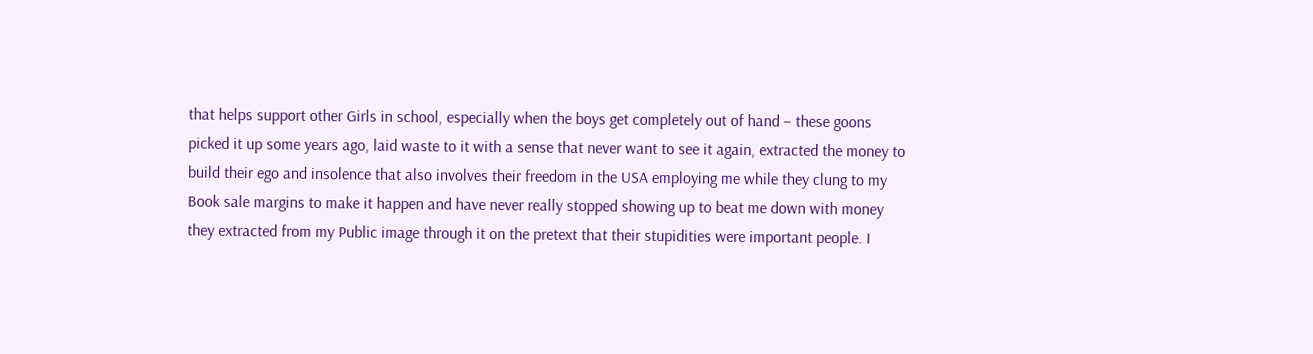that helps support other Girls in school, especially when the boys get completely out of hand – these goons picked it up some years ago, laid waste to it with a sense that never want to see it again, extracted the money to build their ego and insolence that also involves their freedom in the USA employing me while they clung to my Book sale margins to make it happen and have never really stopped showing up to beat me down with money they extracted from my Public image through it on the pretext that their stupidities were important people. I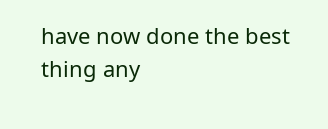have now done the best thing any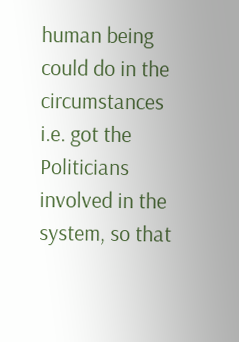human being could do in the circumstances i.e. got the Politicians involved in the system, so that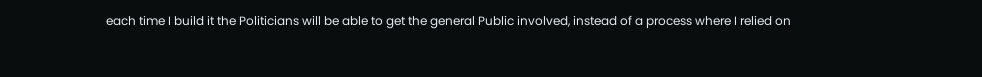each time I build it the Politicians will be able to get the general Public involved, instead of a process where I relied on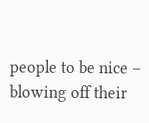people to be nice – blowing off their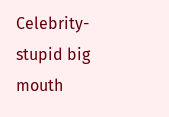Celebrity-stupid big mouth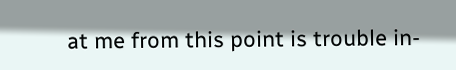at me from this point is trouble in-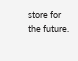store for the future.